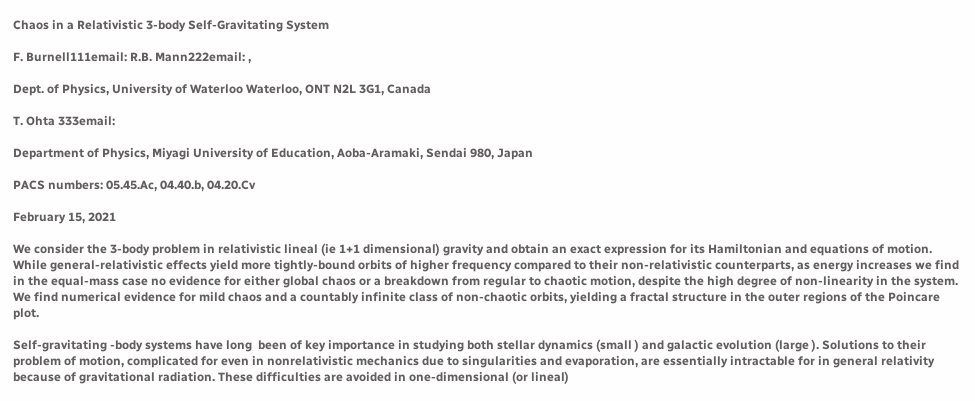Chaos in a Relativistic 3-body Self-Gravitating System

F. Burnell111email: R.B. Mann222email: ,

Dept. of Physics, University of Waterloo Waterloo, ONT N2L 3G1, Canada

T. Ohta 333email:

Department of Physics, Miyagi University of Education, Aoba-Aramaki, Sendai 980, Japan

PACS numbers: 05.45.Ac, 04.40.b, 04.20.Cv

February 15, 2021

We consider the 3-body problem in relativistic lineal (ie 1+1 dimensional) gravity and obtain an exact expression for its Hamiltonian and equations of motion. While general-relativistic effects yield more tightly-bound orbits of higher frequency compared to their non-relativistic counterparts, as energy increases we find in the equal-mass case no evidence for either global chaos or a breakdown from regular to chaotic motion, despite the high degree of non-linearity in the system. We find numerical evidence for mild chaos and a countably infinite class of non-chaotic orbits, yielding a fractal structure in the outer regions of the Poincare plot.

Self-gravitating -body systems have long  been of key importance in studying both stellar dynamics (small ) and galactic evolution (large ). Solutions to their problem of motion, complicated for even in nonrelativistic mechanics due to singularities and evaporation, are essentially intractable for in general relativity because of gravitational radiation. These difficulties are avoided in one-dimensional (or lineal)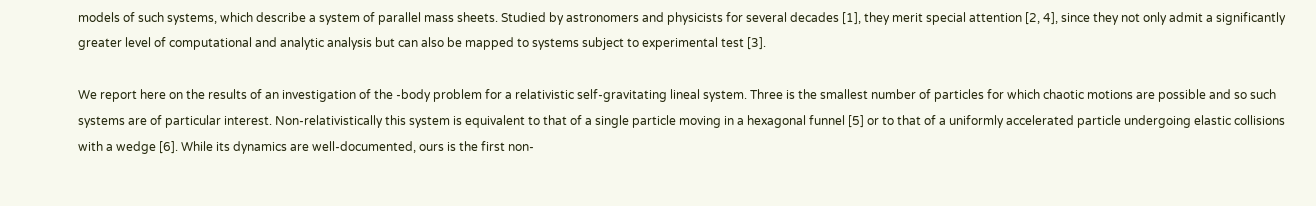models of such systems, which describe a system of parallel mass sheets. Studied by astronomers and physicists for several decades [1], they merit special attention [2, 4], since they not only admit a significantly greater level of computational and analytic analysis but can also be mapped to systems subject to experimental test [3].

We report here on the results of an investigation of the -body problem for a relativistic self-gravitating lineal system. Three is the smallest number of particles for which chaotic motions are possible and so such systems are of particular interest. Non-relativistically this system is equivalent to that of a single particle moving in a hexagonal funnel [5] or to that of a uniformly accelerated particle undergoing elastic collisions with a wedge [6]. While its dynamics are well-documented, ours is the first non-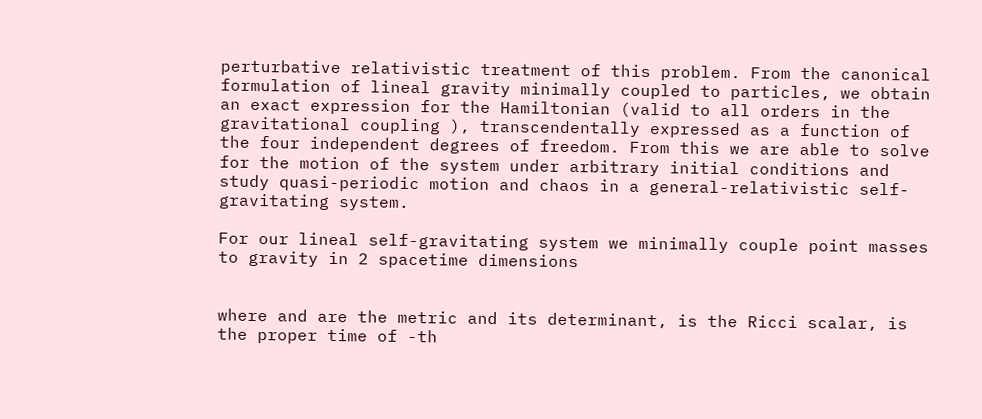perturbative relativistic treatment of this problem. From the canonical formulation of lineal gravity minimally coupled to particles, we obtain an exact expression for the Hamiltonian (valid to all orders in the gravitational coupling ), transcendentally expressed as a function of the four independent degrees of freedom. From this we are able to solve for the motion of the system under arbitrary initial conditions and study quasi-periodic motion and chaos in a general-relativistic self-gravitating system.

For our lineal self-gravitating system we minimally couple point masses to gravity in 2 spacetime dimensions


where and are the metric and its determinant, is the Ricci scalar, is the proper time of -th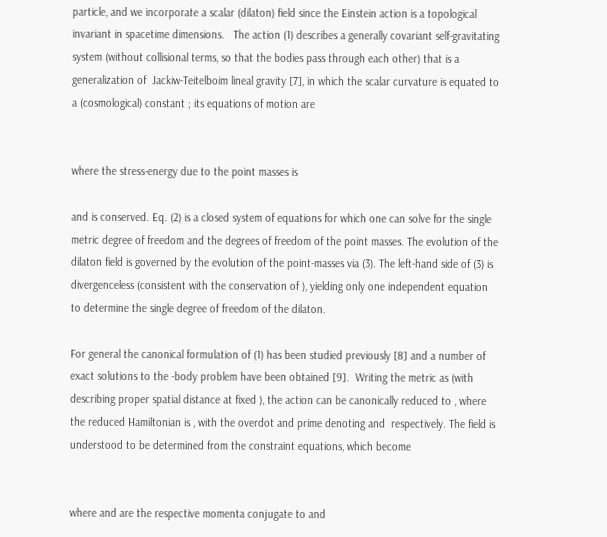particle, and we incorporate a scalar (dilaton) field since the Einstein action is a topological invariant in spacetime dimensions.   The action (1) describes a generally covariant self-gravitating system (without collisional terms, so that the bodies pass through each other) that is a generalization of  Jackiw-Teitelboim lineal gravity [7], in which the scalar curvature is equated to a (cosmological) constant ; its equations of motion are


where the stress-energy due to the point masses is

and is conserved. Eq. (2) is a closed system of equations for which one can solve for the single metric degree of freedom and the degrees of freedom of the point masses. The evolution of the dilaton field is governed by the evolution of the point-masses via (3). The left-hand side of (3) is divergenceless (consistent with the conservation of ), yielding only one independent equation to determine the single degree of freedom of the dilaton.

For general the canonical formulation of (1) has been studied previously [8] and a number of exact solutions to the -body problem have been obtained [9].  Writing the metric as (with  describing proper spatial distance at fixed ), the action can be canonically reduced to , where the reduced Hamiltonian is , with the overdot and prime denoting and  respectively. The field is understood to be determined from the constraint equations, which become


where and are the respective momenta conjugate to and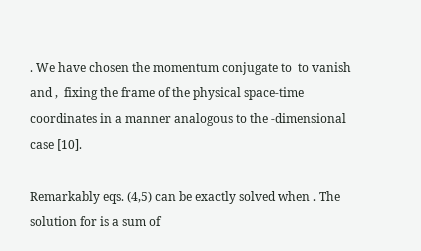. We have chosen the momentum conjugate to  to vanish and ,  fixing the frame of the physical space-time coordinates in a manner analogous to the -dimensional case [10].

Remarkably eqs. (4,5) can be exactly solved when . The solution for is a sum of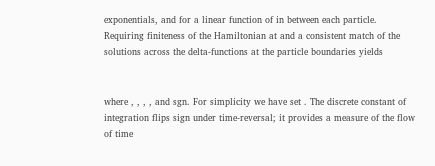exponentials, and for a linear function of in between each particle.  Requiring finiteness of the Hamiltonian at and a consistent match of the solutions across the delta-functions at the particle boundaries yields


where , , , , and sgn. For simplicity we have set . The discrete constant of integration flips sign under time-reversal; it provides a measure of the flow of time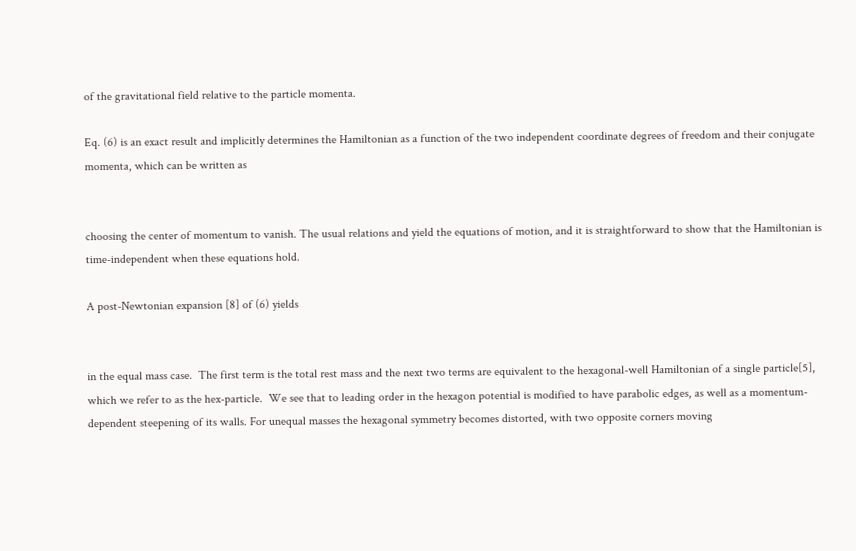of the gravitational field relative to the particle momenta.

Eq. (6) is an exact result and implicitly determines the Hamiltonian as a function of the two independent coordinate degrees of freedom and their conjugate momenta, which can be written as


choosing the center of momentum to vanish. The usual relations and yield the equations of motion, and it is straightforward to show that the Hamiltonian is time-independent when these equations hold.

A post-Newtonian expansion [8] of (6) yields


in the equal mass case.  The first term is the total rest mass and the next two terms are equivalent to the hexagonal-well Hamiltonian of a single particle[5], which we refer to as the hex-particle.  We see that to leading order in the hexagon potential is modified to have parabolic edges, as well as a momentum-dependent steepening of its walls. For unequal masses the hexagonal symmetry becomes distorted, with two opposite corners moving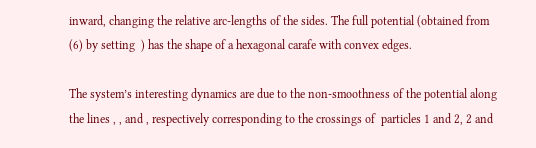inward, changing the relative arc-lengths of the sides. The full potential (obtained from (6) by setting  ) has the shape of a hexagonal carafe with convex edges.

The system’s interesting dynamics are due to the non-smoothness of the potential along the lines , , and , respectively corresponding to the crossings of  particles 1 and 2, 2 and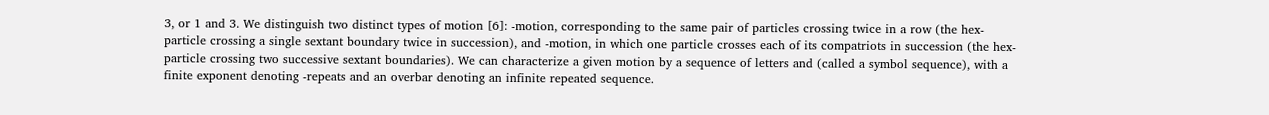3, or 1 and 3. We distinguish two distinct types of motion [6]: -motion, corresponding to the same pair of particles crossing twice in a row (the hex-particle crossing a single sextant boundary twice in succession), and -motion, in which one particle crosses each of its compatriots in succession (the hex-particle crossing two successive sextant boundaries). We can characterize a given motion by a sequence of letters and (called a symbol sequence), with a finite exponent denoting -repeats and an overbar denoting an infinite repeated sequence.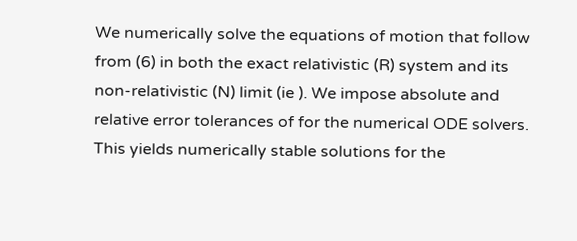We numerically solve the equations of motion that follow from (6) in both the exact relativistic (R) system and its non-relativistic (N) limit (ie ). We impose absolute and relative error tolerances of for the numerical ODE solvers. This yields numerically stable solutions for the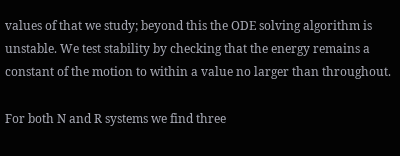values of that we study; beyond this the ODE solving algorithm is unstable. We test stability by checking that the energy remains a constant of the motion to within a value no larger than throughout.

For both N and R systems we find three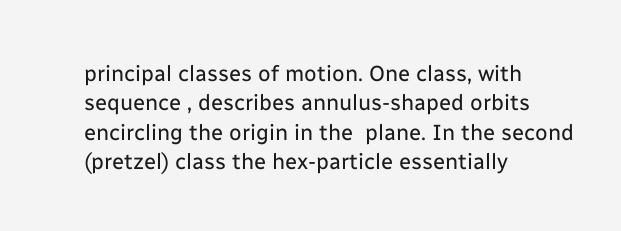principal classes of motion. One class, with sequence , describes annulus-shaped orbits encircling the origin in the  plane. In the second (pretzel) class the hex-particle essentially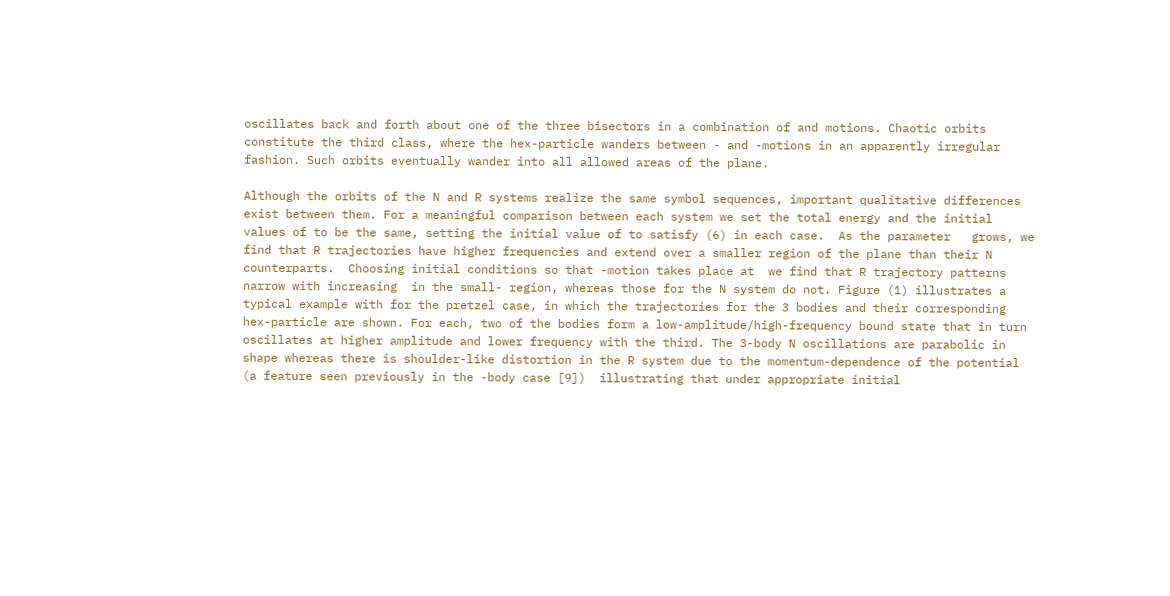oscillates back and forth about one of the three bisectors in a combination of and motions. Chaotic orbits constitute the third class, where the hex-particle wanders between - and -motions in an apparently irregular fashion. Such orbits eventually wander into all allowed areas of the plane.

Although the orbits of the N and R systems realize the same symbol sequences, important qualitative differences exist between them. For a meaningful comparison between each system we set the total energy and the initial values of to be the same, setting the initial value of to satisfy (6) in each case.  As the parameter   grows, we find that R trajectories have higher frequencies and extend over a smaller region of the plane than their N counterparts.  Choosing initial conditions so that -motion takes place at  we find that R trajectory patterns narrow with increasing  in the small- region, whereas those for the N system do not. Figure (1) illustrates a typical example with for the pretzel case, in which the trajectories for the 3 bodies and their corresponding hex-particle are shown. For each, two of the bodies form a low-amplitude/high-frequency bound state that in turn oscillates at higher amplitude and lower frequency with the third. The 3-body N oscillations are parabolic in shape whereas there is shoulder-like distortion in the R system due to the momentum-dependence of the potential (a feature seen previously in the -body case [9])  illustrating that under appropriate initial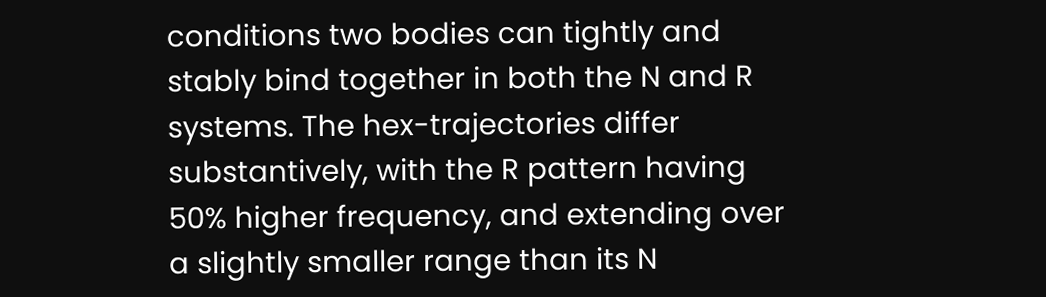conditions two bodies can tightly and stably bind together in both the N and R systems. The hex-trajectories differ substantively, with the R pattern having 50% higher frequency, and extending over a slightly smaller range than its N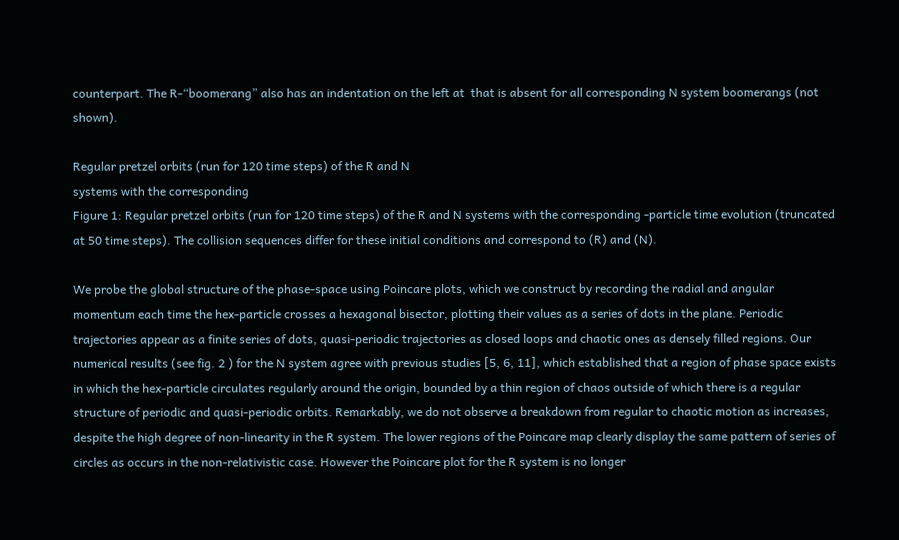counterpart. The R-“boomerang” also has an indentation on the left at  that is absent for all corresponding N system boomerangs (not shown).

Regular pretzel orbits (run for 120 time steps) of the R and N
systems with the corresponding
Figure 1: Regular pretzel orbits (run for 120 time steps) of the R and N systems with the corresponding -particle time evolution (truncated at 50 time steps). The collision sequences differ for these initial conditions and correspond to (R) and (N).

We probe the global structure of the phase-space using Poincare plots, which we construct by recording the radial and angular momentum each time the hex-particle crosses a hexagonal bisector, plotting their values as a series of dots in the plane. Periodic trajectories appear as a finite series of dots, quasi-periodic trajectories as closed loops and chaotic ones as densely filled regions. Our numerical results (see fig. 2 ) for the N system agree with previous studies [5, 6, 11], which established that a region of phase space exists in which the hex-particle circulates regularly around the origin, bounded by a thin region of chaos outside of which there is a regular structure of periodic and quasi-periodic orbits. Remarkably, we do not observe a breakdown from regular to chaotic motion as increases, despite the high degree of non-linearity in the R system. The lower regions of the Poincare map clearly display the same pattern of series of circles as occurs in the non-relativistic case. However the Poincare plot for the R system is no longer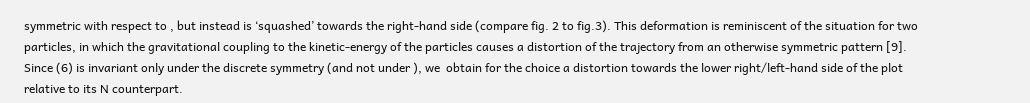symmetric with respect to , but instead is ‘squashed’ towards the right-hand side (compare fig. 2 to fig.3). This deformation is reminiscent of the situation for two particles, in which the gravitational coupling to the kinetic-energy of the particles causes a distortion of the trajectory from an otherwise symmetric pattern [9]. Since (6) is invariant only under the discrete symmetry (and not under ), we  obtain for the choice a distortion towards the lower right/left-hand side of the plot relative to its N counterpart.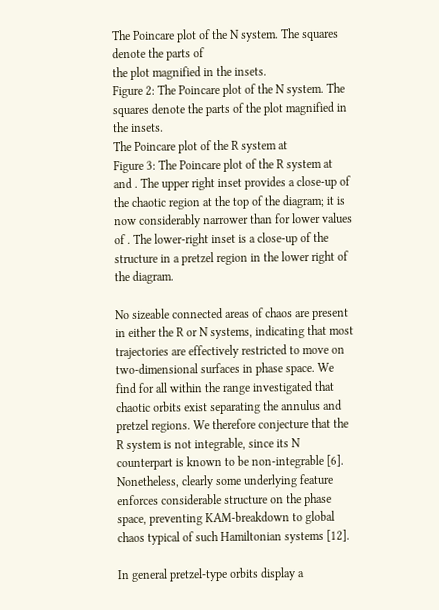The Poincare plot of the N system. The squares denote the parts of
the plot magnified in the insets.
Figure 2: The Poincare plot of the N system. The squares denote the parts of the plot magnified in the insets.
The Poincare plot of the R system at
Figure 3: The Poincare plot of the R system at and . The upper right inset provides a close-up of the chaotic region at the top of the diagram; it is now considerably narrower than for lower values of . The lower-right inset is a close-up of the structure in a pretzel region in the lower right of the diagram.

No sizeable connected areas of chaos are present in either the R or N systems, indicating that most trajectories are effectively restricted to move on two-dimensional surfaces in phase space. We find for all within the range investigated that chaotic orbits exist separating the annulus and pretzel regions. We therefore conjecture that the R system is not integrable, since its N counterpart is known to be non-integrable [6]. Nonetheless, clearly some underlying feature enforces considerable structure on the phase space, preventing KAM-breakdown to global chaos typical of such Hamiltonian systems [12].

In general pretzel-type orbits display a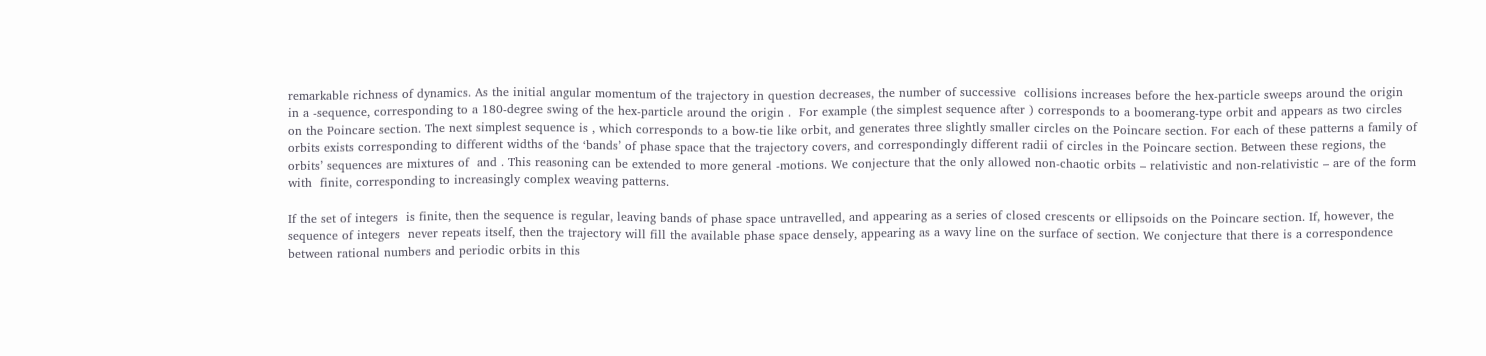remarkable richness of dynamics. As the initial angular momentum of the trajectory in question decreases, the number of successive  collisions increases before the hex-particle sweeps around the origin in a -sequence, corresponding to a 180-degree swing of the hex-particle around the origin .  For example (the simplest sequence after ) corresponds to a boomerang-type orbit and appears as two circles on the Poincare section. The next simplest sequence is , which corresponds to a bow-tie like orbit, and generates three slightly smaller circles on the Poincare section. For each of these patterns a family of orbits exists corresponding to different widths of the ‘bands’ of phase space that the trajectory covers, and correspondingly different radii of circles in the Poincare section. Between these regions, the orbits’ sequences are mixtures of  and . This reasoning can be extended to more general -motions. We conjecture that the only allowed non-chaotic orbits – relativistic and non-relativistic – are of the form  with  finite, corresponding to increasingly complex weaving patterns.

If the set of integers  is finite, then the sequence is regular, leaving bands of phase space untravelled, and appearing as a series of closed crescents or ellipsoids on the Poincare section. If, however, the sequence of integers  never repeats itself, then the trajectory will fill the available phase space densely, appearing as a wavy line on the surface of section. We conjecture that there is a correspondence between rational numbers and periodic orbits in this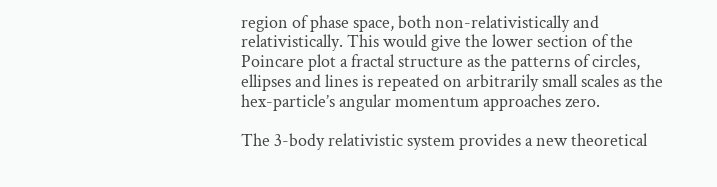region of phase space, both non-relativistically and relativistically. This would give the lower section of the Poincare plot a fractal structure as the patterns of circles, ellipses and lines is repeated on arbitrarily small scales as the hex-particle’s angular momentum approaches zero.

The 3-body relativistic system provides a new theoretical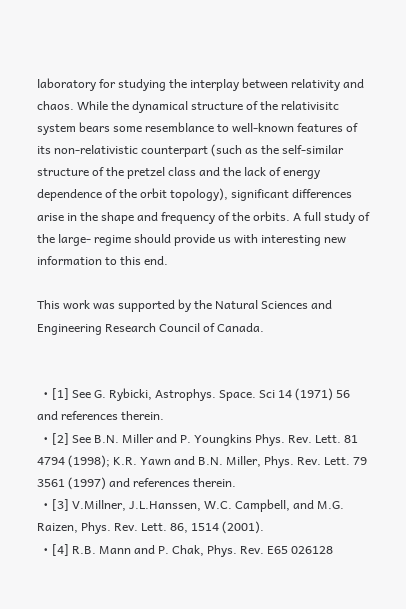laboratory for studying the interplay between relativity and chaos. While the dynamical structure of the relativisitc system bears some resemblance to well-known features of its non-relativistic counterpart (such as the self-similar structure of the pretzel class and the lack of energy dependence of the orbit topology), significant differences arise in the shape and frequency of the orbits. A full study of the large- regime should provide us with interesting new information to this end.

This work was supported by the Natural Sciences and Engineering Research Council of Canada.


  • [1] See G. Rybicki, Astrophys. Space. Sci 14 (1971) 56 and references therein.
  • [2] See B.N. Miller and P. Youngkins Phys. Rev. Lett. 81 4794 (1998); K.R. Yawn and B.N. Miller, Phys. Rev. Lett. 79 3561 (1997) and references therein.
  • [3] V.Millner, J.L.Hanssen, W.C. Campbell, and M.G. Raizen, Phys. Rev. Lett. 86, 1514 (2001).
  • [4] R.B. Mann and P. Chak, Phys. Rev. E65 026128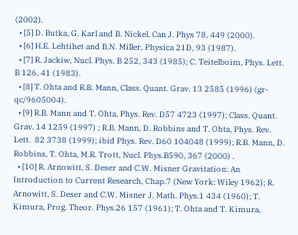(2002).
  • [5] D. Butka, G. Karl and B. Nickel, Can J. Phys 78, 449 (2000).
  • [6] H.E. Lehtihet and B.N. Miller, Physica 21D, 93 (1987).
  • [7] R. Jackiw, Nucl. Phys. B 252, 343 (1985); C. Teitelboim, Phys. Lett. B 126, 41 (1983).
  • [8] T. Ohta and R.B. Mann, Class. Quant. Grav. 13 2585 (1996) (gr-qc/9605004).
  • [9] R.B. Mann and T. Ohta, Phys. Rev. D57 4723 (1997); Class. Quant. Grav. 14 1259 (1997) ; R.B. Mann, D. Robbins and T. Ohta, Phys. Rev. Lett.  82 3738 (1999); ibid Phys. Rev. D60 104048 (1999); R.B. Mann, D. Robbins, T. Ohta, M.R. Trott, Nucl. Phys.B590, 367 (2000) .
  • [10] R. Arnowitt, S. Deser and C.W. Misner Gravitation: An Introduction to Current Research, Chap.7 (New York: Wiley 1962); R. Arnowitt, S. Deser and C.W. Misner J. Math. Phys.1 434 (1960); T. Kimura, Prog. Theor. Phys.26 157 (1961); T. Ohta and T. Kimura,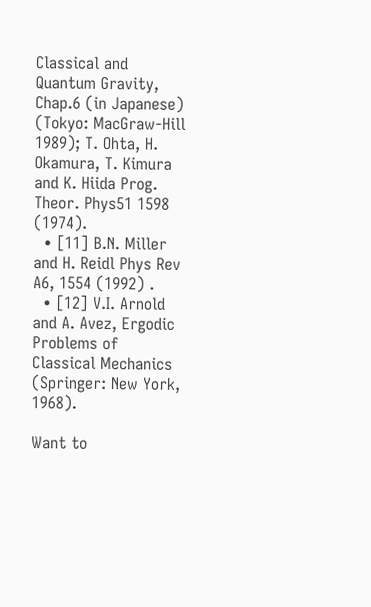Classical and Quantum Gravity, Chap.6 (in Japanese) (Tokyo: MacGraw-Hill 1989); T. Ohta, H. Okamura, T. Kimura and K. Hiida Prog. Theor. Phys51 1598 (1974).
  • [11] B.N. Miller and H. Reidl Phys Rev A6, 1554 (1992) .
  • [12] V.I. Arnold and A. Avez, Ergodic Problems of Classical Mechanics (Springer: New York, 1968).

Want to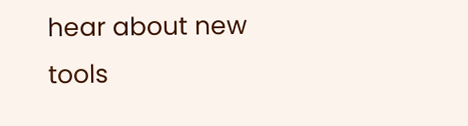hear about new tools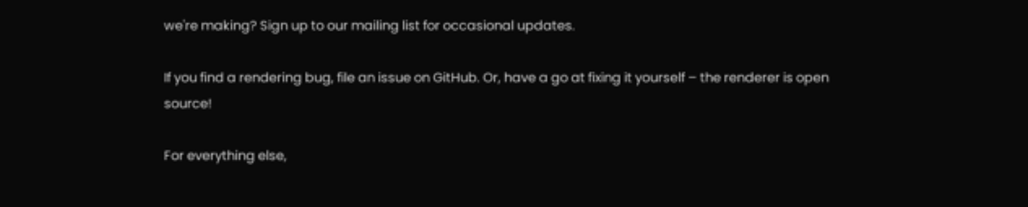we're making? Sign up to our mailing list for occasional updates.

If you find a rendering bug, file an issue on GitHub. Or, have a go at fixing it yourself – the renderer is open source!

For everything else,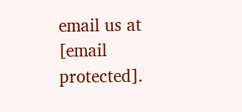email us at [email protected].